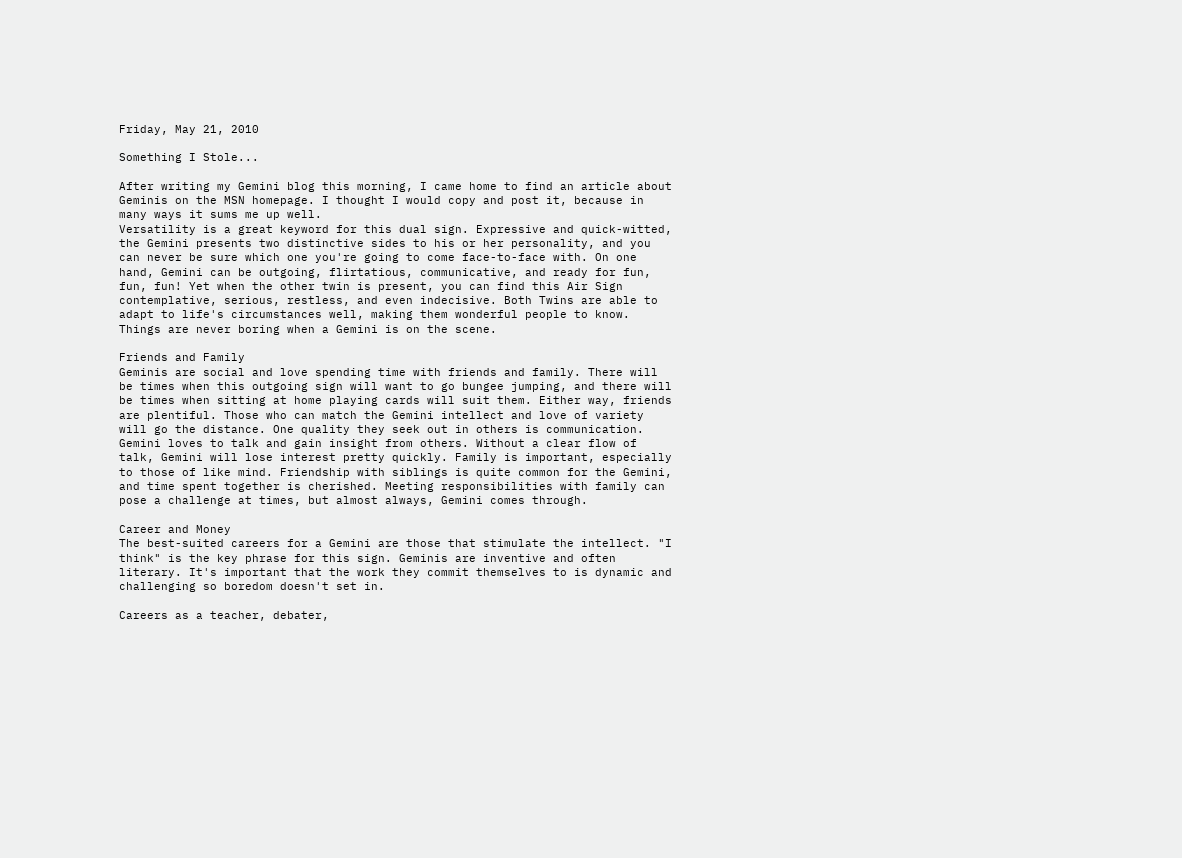Friday, May 21, 2010

Something I Stole...

After writing my Gemini blog this morning, I came home to find an article about Geminis on the MSN homepage. I thought I would copy and post it, because in many ways it sums me up well.
Versatility is a great keyword for this dual sign. Expressive and quick-witted, the Gemini presents two distinctive sides to his or her personality, and you can never be sure which one you're going to come face-to-face with. On one hand, Gemini can be outgoing, flirtatious, communicative, and ready for fun, fun, fun! Yet when the other twin is present, you can find this Air Sign contemplative, serious, restless, and even indecisive. Both Twins are able to adapt to life's circumstances well, making them wonderful people to know. Things are never boring when a Gemini is on the scene.

Friends and Family
Geminis are social and love spending time with friends and family. There will be times when this outgoing sign will want to go bungee jumping, and there will be times when sitting at home playing cards will suit them. Either way, friends are plentiful. Those who can match the Gemini intellect and love of variety will go the distance. One quality they seek out in others is communication. Gemini loves to talk and gain insight from others. Without a clear flow of talk, Gemini will lose interest pretty quickly. Family is important, especially to those of like mind. Friendship with siblings is quite common for the Gemini, and time spent together is cherished. Meeting responsibilities with family can pose a challenge at times, but almost always, Gemini comes through.

Career and Money
The best-suited careers for a Gemini are those that stimulate the intellect. "I think" is the key phrase for this sign. Geminis are inventive and often literary. It's important that the work they commit themselves to is dynamic and challenging so boredom doesn't set in.

Careers as a teacher, debater,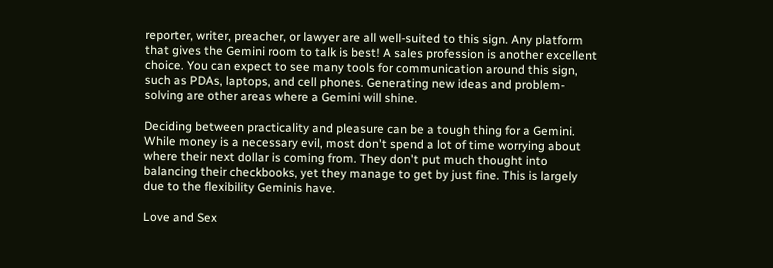reporter, writer, preacher, or lawyer are all well-suited to this sign. Any platform that gives the Gemini room to talk is best! A sales profession is another excellent choice. You can expect to see many tools for communication around this sign, such as PDAs, laptops, and cell phones. Generating new ideas and problem-solving are other areas where a Gemini will shine.

Deciding between practicality and pleasure can be a tough thing for a Gemini. While money is a necessary evil, most don't spend a lot of time worrying about where their next dollar is coming from. They don't put much thought into balancing their checkbooks, yet they manage to get by just fine. This is largely due to the flexibility Geminis have.

Love and Sex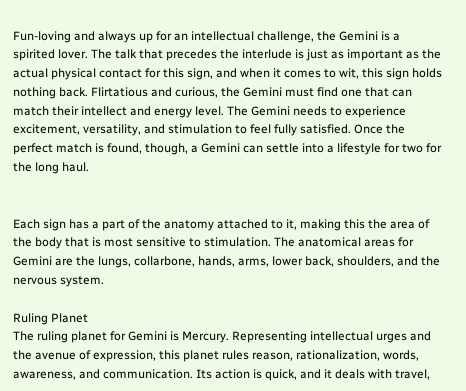Fun-loving and always up for an intellectual challenge, the Gemini is a spirited lover. The talk that precedes the interlude is just as important as the actual physical contact for this sign, and when it comes to wit, this sign holds nothing back. Flirtatious and curious, the Gemini must find one that can match their intellect and energy level. The Gemini needs to experience excitement, versatility, and stimulation to feel fully satisfied. Once the perfect match is found, though, a Gemini can settle into a lifestyle for two for the long haul.


Each sign has a part of the anatomy attached to it, making this the area of the body that is most sensitive to stimulation. The anatomical areas for Gemini are the lungs, collarbone, hands, arms, lower back, shoulders, and the nervous system.

Ruling Planet
The ruling planet for Gemini is Mercury. Representing intellectual urges and the avenue of expression, this planet rules reason, rationalization, words, awareness, and communication. Its action is quick, and it deals with travel,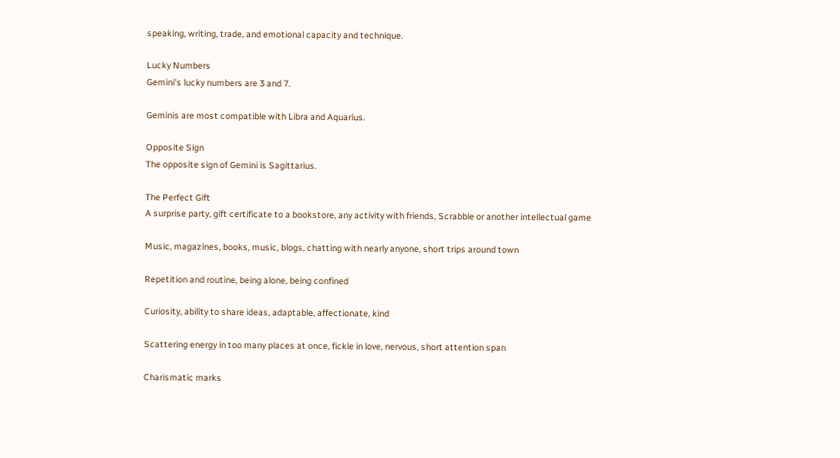speaking, writing, trade, and emotional capacity and technique.

Lucky Numbers
Gemini's lucky numbers are 3 and 7.

Geminis are most compatible with Libra and Aquarius.

Opposite Sign
The opposite sign of Gemini is Sagittarius.

The Perfect Gift
A surprise party, gift certificate to a bookstore, any activity with friends, Scrabble or another intellectual game

Music, magazines, books, music, blogs, chatting with nearly anyone, short trips around town

Repetition and routine, being alone, being confined

Curiosity, ability to share ideas, adaptable, affectionate, kind

Scattering energy in too many places at once, fickle in love, nervous, short attention span

Charismatic marks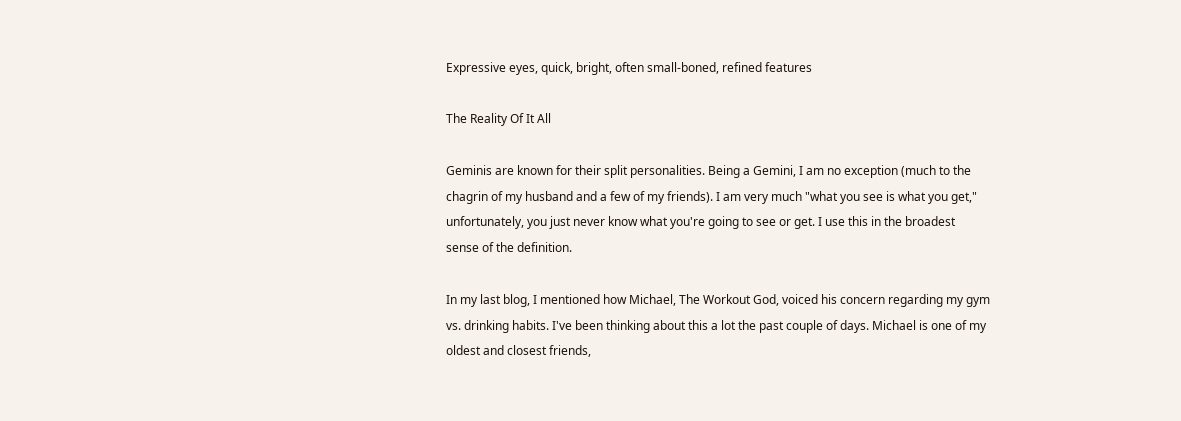Expressive eyes, quick, bright, often small-boned, refined features

The Reality Of It All

Geminis are known for their split personalities. Being a Gemini, I am no exception (much to the chagrin of my husband and a few of my friends). I am very much "what you see is what you get," unfortunately, you just never know what you're going to see or get. I use this in the broadest sense of the definition.

In my last blog, I mentioned how Michael, The Workout God, voiced his concern regarding my gym vs. drinking habits. I've been thinking about this a lot the past couple of days. Michael is one of my oldest and closest friends,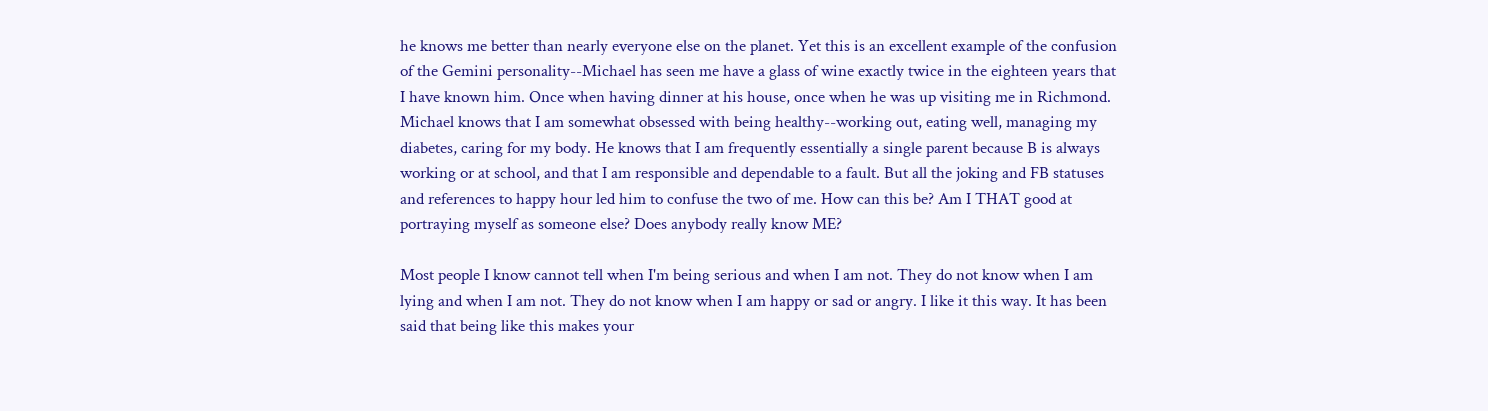he knows me better than nearly everyone else on the planet. Yet this is an excellent example of the confusion of the Gemini personality--Michael has seen me have a glass of wine exactly twice in the eighteen years that I have known him. Once when having dinner at his house, once when he was up visiting me in Richmond. Michael knows that I am somewhat obsessed with being healthy--working out, eating well, managing my diabetes, caring for my body. He knows that I am frequently essentially a single parent because B is always working or at school, and that I am responsible and dependable to a fault. But all the joking and FB statuses and references to happy hour led him to confuse the two of me. How can this be? Am I THAT good at portraying myself as someone else? Does anybody really know ME?

Most people I know cannot tell when I'm being serious and when I am not. They do not know when I am lying and when I am not. They do not know when I am happy or sad or angry. I like it this way. It has been said that being like this makes your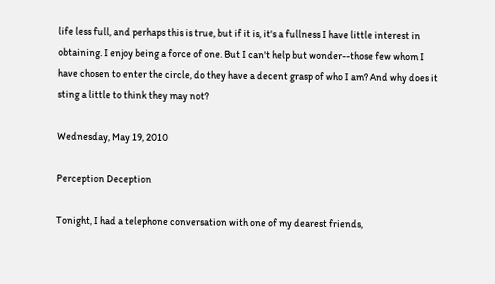life less full, and perhaps this is true, but if it is, it's a fullness I have little interest in obtaining. I enjoy being a force of one. But I can't help but wonder--those few whom I have chosen to enter the circle, do they have a decent grasp of who I am? And why does it sting a little to think they may not?

Wednesday, May 19, 2010

Perception Deception

Tonight, I had a telephone conversation with one of my dearest friends,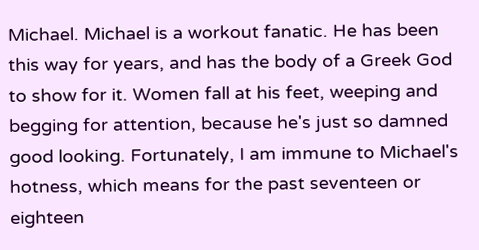Michael. Michael is a workout fanatic. He has been this way for years, and has the body of a Greek God to show for it. Women fall at his feet, weeping and begging for attention, because he's just so damned good looking. Fortunately, I am immune to Michael's hotness, which means for the past seventeen or eighteen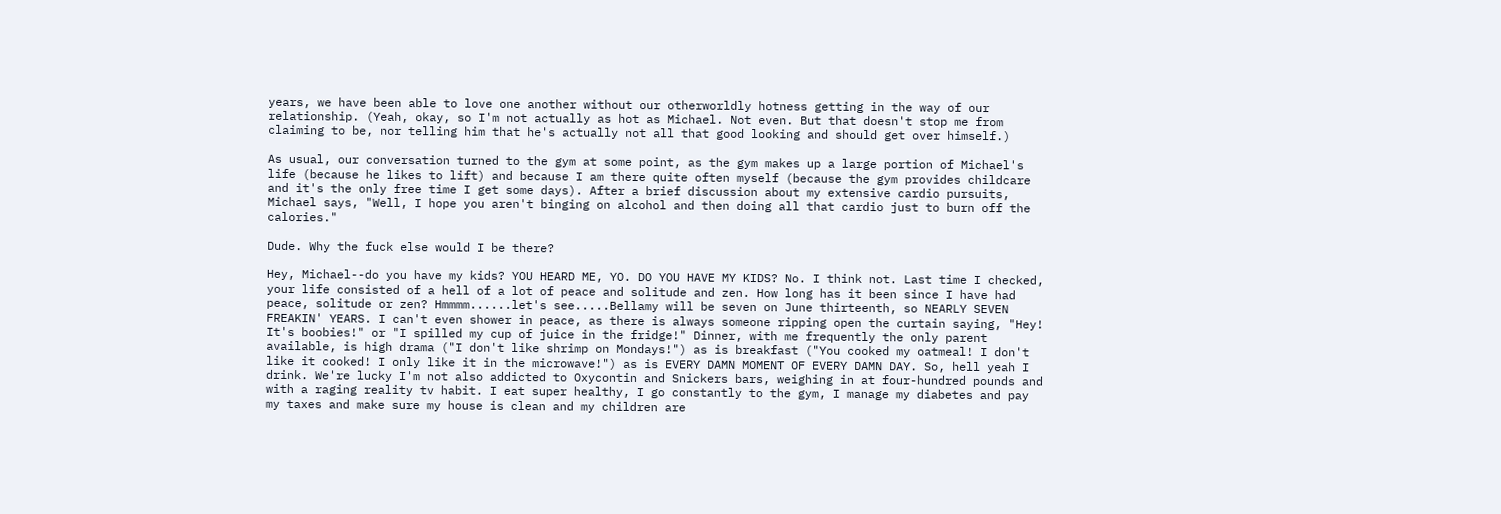years, we have been able to love one another without our otherworldly hotness getting in the way of our relationship. (Yeah, okay, so I'm not actually as hot as Michael. Not even. But that doesn't stop me from claiming to be, nor telling him that he's actually not all that good looking and should get over himself.)

As usual, our conversation turned to the gym at some point, as the gym makes up a large portion of Michael's life (because he likes to lift) and because I am there quite often myself (because the gym provides childcare and it's the only free time I get some days). After a brief discussion about my extensive cardio pursuits, Michael says, "Well, I hope you aren't binging on alcohol and then doing all that cardio just to burn off the calories."

Dude. Why the fuck else would I be there?

Hey, Michael--do you have my kids? YOU HEARD ME, YO. DO YOU HAVE MY KIDS? No. I think not. Last time I checked, your life consisted of a hell of a lot of peace and solitude and zen. How long has it been since I have had peace, solitude or zen? Hmmmm......let's see.....Bellamy will be seven on June thirteenth, so NEARLY SEVEN FREAKIN' YEARS. I can't even shower in peace, as there is always someone ripping open the curtain saying, "Hey! It's boobies!" or "I spilled my cup of juice in the fridge!" Dinner, with me frequently the only parent available, is high drama ("I don't like shrimp on Mondays!") as is breakfast ("You cooked my oatmeal! I don't like it cooked! I only like it in the microwave!") as is EVERY DAMN MOMENT OF EVERY DAMN DAY. So, hell yeah I drink. We're lucky I'm not also addicted to Oxycontin and Snickers bars, weighing in at four-hundred pounds and with a raging reality tv habit. I eat super healthy, I go constantly to the gym, I manage my diabetes and pay my taxes and make sure my house is clean and my children are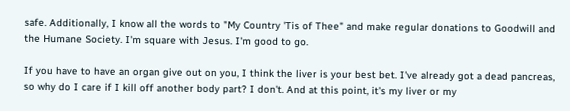safe. Additionally, I know all the words to "My Country 'Tis of Thee" and make regular donations to Goodwill and the Humane Society. I'm square with Jesus. I'm good to go.

If you have to have an organ give out on you, I think the liver is your best bet. I've already got a dead pancreas, so why do I care if I kill off another body part? I don't. And at this point, it's my liver or my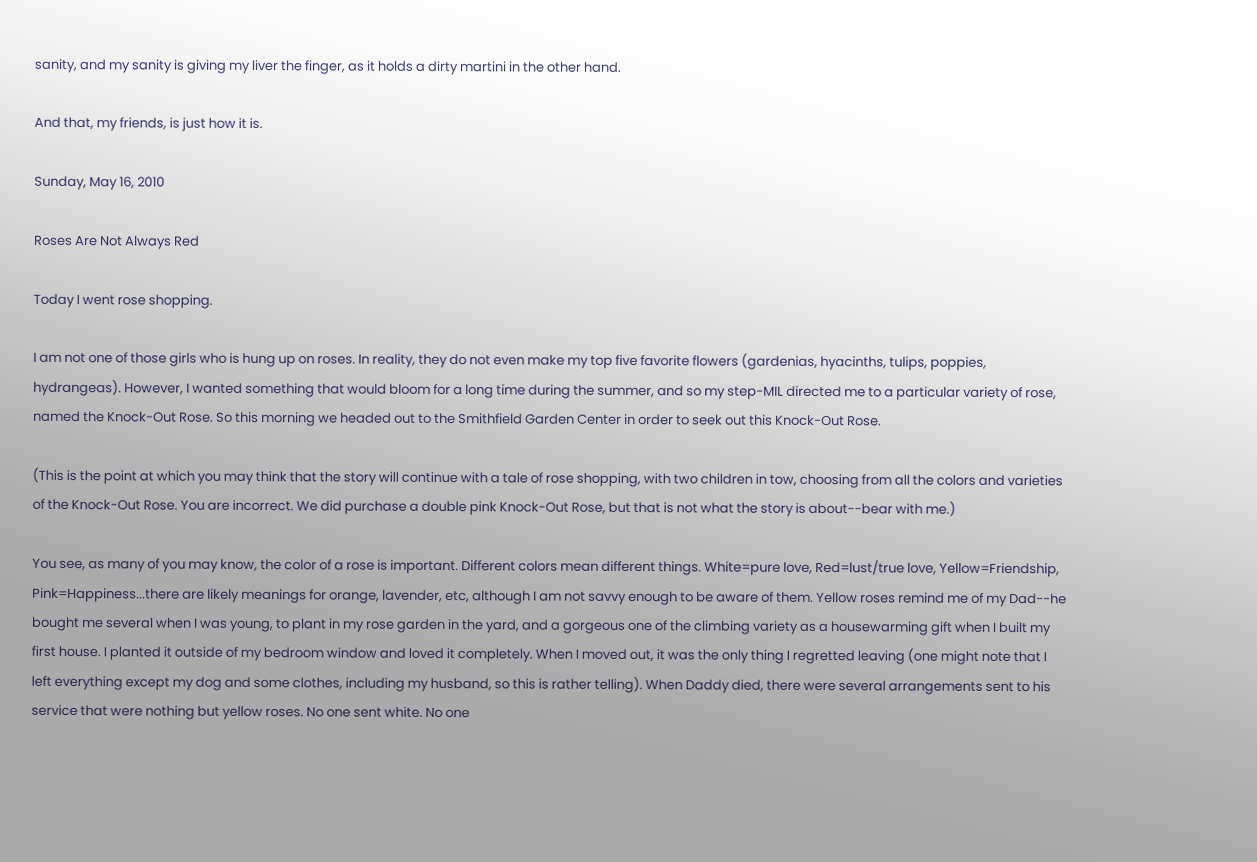sanity, and my sanity is giving my liver the finger, as it holds a dirty martini in the other hand.

And that, my friends, is just how it is.

Sunday, May 16, 2010

Roses Are Not Always Red

Today I went rose shopping.

I am not one of those girls who is hung up on roses. In reality, they do not even make my top five favorite flowers (gardenias, hyacinths, tulips, poppies, hydrangeas). However, I wanted something that would bloom for a long time during the summer, and so my step-MIL directed me to a particular variety of rose, named the Knock-Out Rose. So this morning we headed out to the Smithfield Garden Center in order to seek out this Knock-Out Rose.

(This is the point at which you may think that the story will continue with a tale of rose shopping, with two children in tow, choosing from all the colors and varieties of the Knock-Out Rose. You are incorrect. We did purchase a double pink Knock-Out Rose, but that is not what the story is about--bear with me.)

You see, as many of you may know, the color of a rose is important. Different colors mean different things. White=pure love, Red=lust/true love, Yellow=Friendship, Pink=Happiness...there are likely meanings for orange, lavender, etc, although I am not savvy enough to be aware of them. Yellow roses remind me of my Dad--he bought me several when I was young, to plant in my rose garden in the yard, and a gorgeous one of the climbing variety as a housewarming gift when I built my first house. I planted it outside of my bedroom window and loved it completely. When I moved out, it was the only thing I regretted leaving (one might note that I left everything except my dog and some clothes, including my husband, so this is rather telling). When Daddy died, there were several arrangements sent to his service that were nothing but yellow roses. No one sent white. No one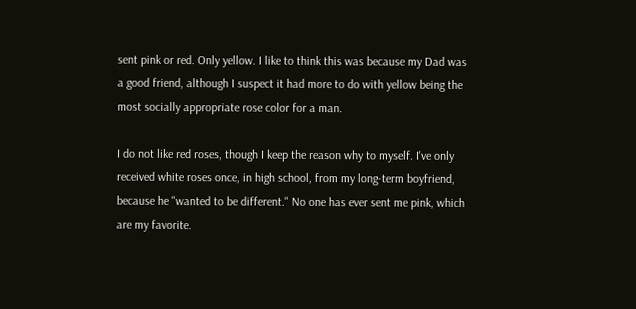sent pink or red. Only yellow. I like to think this was because my Dad was a good friend, although I suspect it had more to do with yellow being the most socially appropriate rose color for a man.

I do not like red roses, though I keep the reason why to myself. I've only received white roses once, in high school, from my long-term boyfriend, because he "wanted to be different." No one has ever sent me pink, which are my favorite.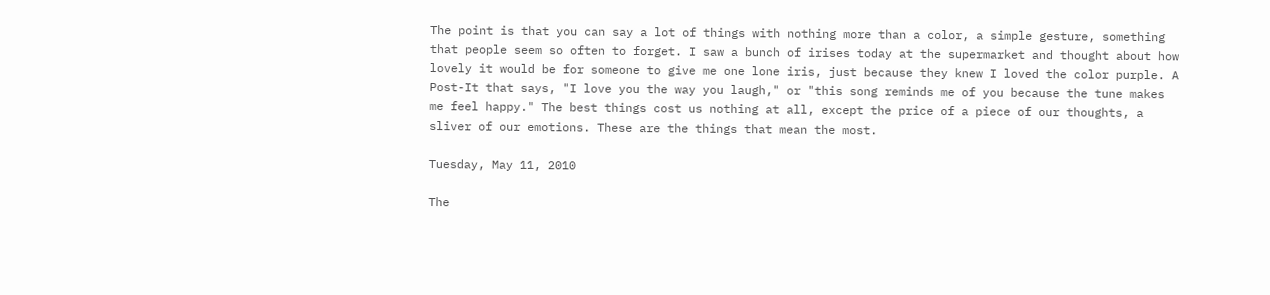The point is that you can say a lot of things with nothing more than a color, a simple gesture, something that people seem so often to forget. I saw a bunch of irises today at the supermarket and thought about how lovely it would be for someone to give me one lone iris, just because they knew I loved the color purple. A Post-It that says, "I love you the way you laugh," or "this song reminds me of you because the tune makes me feel happy." The best things cost us nothing at all, except the price of a piece of our thoughts, a sliver of our emotions. These are the things that mean the most.

Tuesday, May 11, 2010

The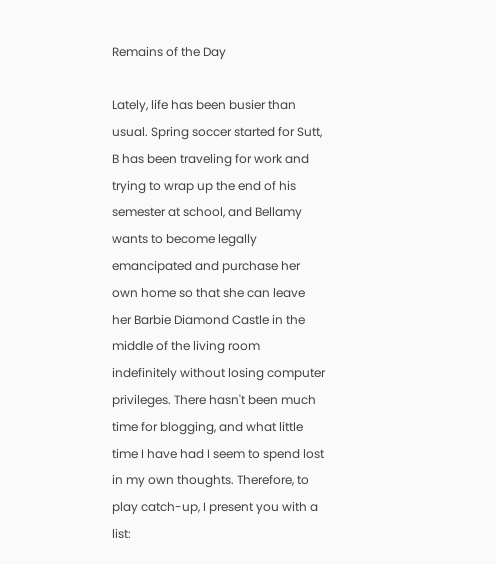Remains of the Day

Lately, life has been busier than usual. Spring soccer started for Sutt, B has been traveling for work and trying to wrap up the end of his semester at school, and Bellamy wants to become legally emancipated and purchase her own home so that she can leave her Barbie Diamond Castle in the middle of the living room indefinitely without losing computer privileges. There hasn't been much time for blogging, and what little time I have had I seem to spend lost in my own thoughts. Therefore, to play catch-up, I present you with a list: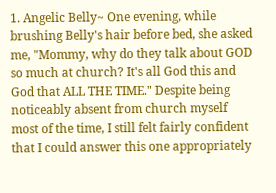1. Angelic Belly~ One evening, while brushing Belly's hair before bed, she asked me, "Mommy, why do they talk about GOD so much at church? It's all God this and God that ALL THE TIME." Despite being noticeably absent from church myself most of the time, I still felt fairly confident that I could answer this one appropriately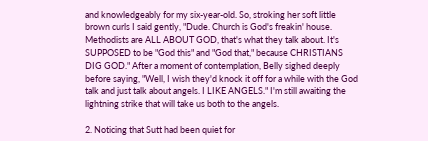and knowledgeably for my six-year-old. So, stroking her soft little brown curls I said gently, "Dude. Church is God's freakin' house. Methodists are ALL ABOUT GOD, that's what they talk about. It's SUPPOSED to be "God this" and "God that," because CHRISTIANS DIG GOD." After a moment of contemplation, Belly sighed deeply before saying, "Well, I wish they'd knock it off for a while with the God talk and just talk about angels. I LIKE ANGELS." I'm still awaiting the lightning strike that will take us both to the angels.

2. Noticing that Sutt had been quiet for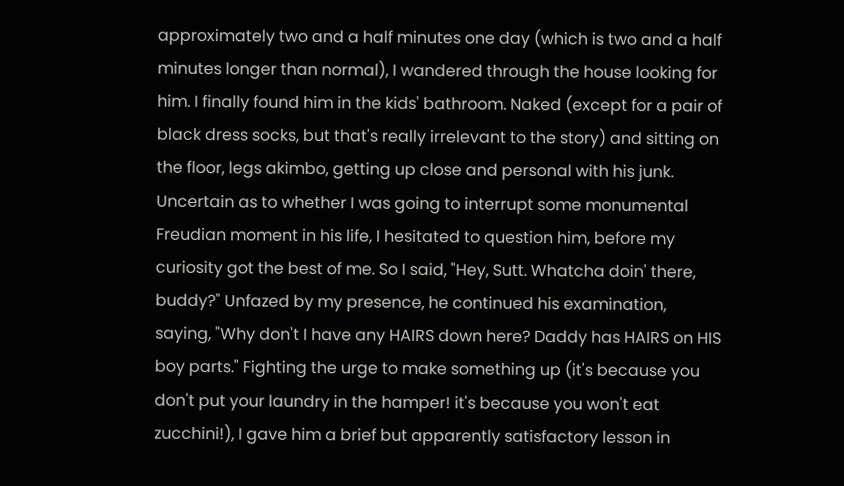approximately two and a half minutes one day (which is two and a half minutes longer than normal), I wandered through the house looking for him. I finally found him in the kids' bathroom. Naked (except for a pair of black dress socks, but that's really irrelevant to the story) and sitting on the floor, legs akimbo, getting up close and personal with his junk. Uncertain as to whether I was going to interrupt some monumental Freudian moment in his life, I hesitated to question him, before my curiosity got the best of me. So I said, "Hey, Sutt. Whatcha doin' there, buddy?" Unfazed by my presence, he continued his examination, saying, "Why don't I have any HAIRS down here? Daddy has HAIRS on HIS boy parts." Fighting the urge to make something up (it's because you don't put your laundry in the hamper! it's because you won't eat zucchini!), I gave him a brief but apparently satisfactory lesson in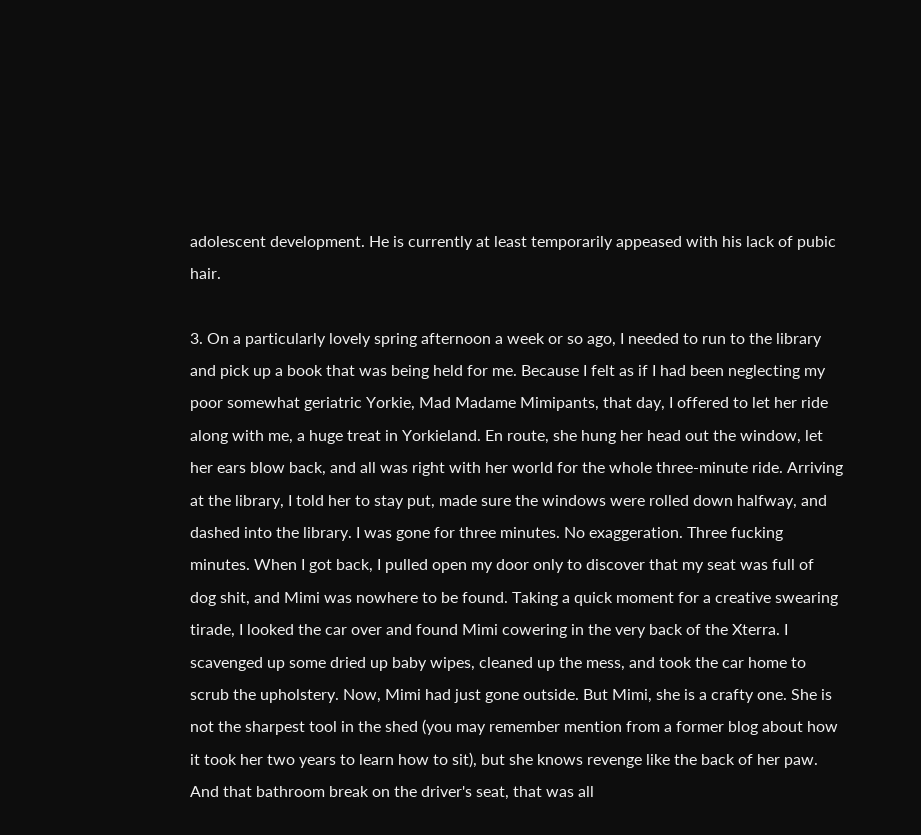adolescent development. He is currently at least temporarily appeased with his lack of pubic hair.

3. On a particularly lovely spring afternoon a week or so ago, I needed to run to the library and pick up a book that was being held for me. Because I felt as if I had been neglecting my poor somewhat geriatric Yorkie, Mad Madame Mimipants, that day, I offered to let her ride along with me, a huge treat in Yorkieland. En route, she hung her head out the window, let her ears blow back, and all was right with her world for the whole three-minute ride. Arriving at the library, I told her to stay put, made sure the windows were rolled down halfway, and dashed into the library. I was gone for three minutes. No exaggeration. Three fucking minutes. When I got back, I pulled open my door only to discover that my seat was full of dog shit, and Mimi was nowhere to be found. Taking a quick moment for a creative swearing tirade, I looked the car over and found Mimi cowering in the very back of the Xterra. I scavenged up some dried up baby wipes, cleaned up the mess, and took the car home to scrub the upholstery. Now, Mimi had just gone outside. But Mimi, she is a crafty one. She is not the sharpest tool in the shed (you may remember mention from a former blog about how it took her two years to learn how to sit), but she knows revenge like the back of her paw. And that bathroom break on the driver's seat, that was all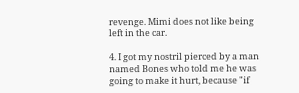revenge. Mimi does not like being left in the car.

4. I got my nostril pierced by a man named Bones who told me he was going to make it hurt, because "if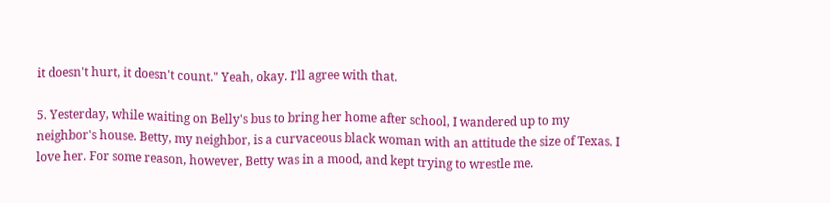it doesn't hurt, it doesn't count." Yeah, okay. I'll agree with that.

5. Yesterday, while waiting on Belly's bus to bring her home after school, I wandered up to my neighbor's house. Betty, my neighbor, is a curvaceous black woman with an attitude the size of Texas. I love her. For some reason, however, Betty was in a mood, and kept trying to wrestle me.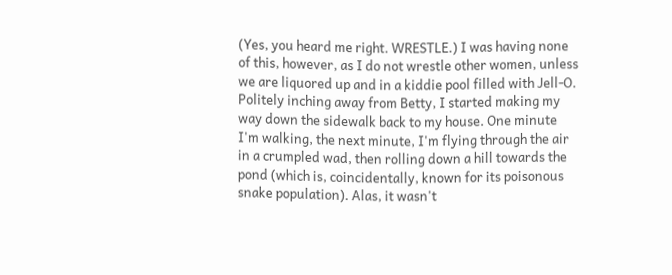(Yes, you heard me right. WRESTLE.) I was having none of this, however, as I do not wrestle other women, unless we are liquored up and in a kiddie pool filled with Jell-O. Politely inching away from Betty, I started making my way down the sidewalk back to my house. One minute I'm walking, the next minute, I'm flying through the air in a crumpled wad, then rolling down a hill towards the pond (which is, coincidentally, known for its poisonous snake population). Alas, it wasn't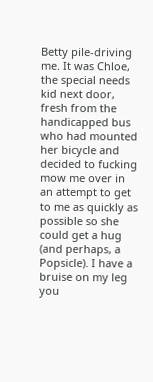Betty pile-driving me. It was Chloe, the special needs kid next door, fresh from the handicapped bus who had mounted her bicycle and decided to fucking mow me over in an attempt to get to me as quickly as possible so she could get a hug (and perhaps, a Popsicle). I have a bruise on my leg you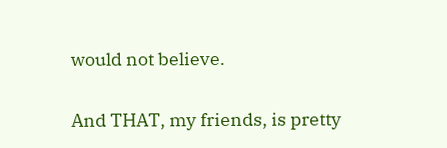would not believe.

And THAT, my friends, is pretty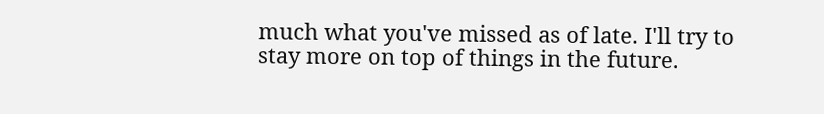much what you've missed as of late. I'll try to stay more on top of things in the future.